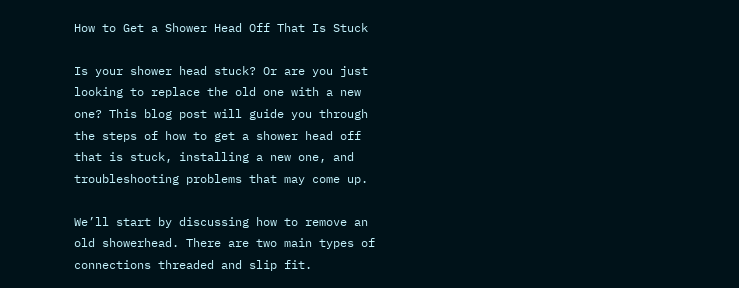How to Get a Shower Head Off That Is Stuck

Is your shower head stuck? Or are you just looking to replace the old one with a new one? This blog post will guide you through the steps of how to get a shower head off that is stuck, installing a new one, and troubleshooting problems that may come up.

We’ll start by discussing how to remove an old showerhead. There are two main types of connections threaded and slip fit.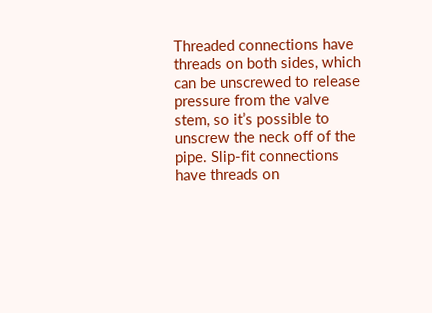Threaded connections have threads on both sides, which can be unscrewed to release pressure from the valve stem, so it’s possible to unscrew the neck off of the pipe. Slip-fit connections have threads on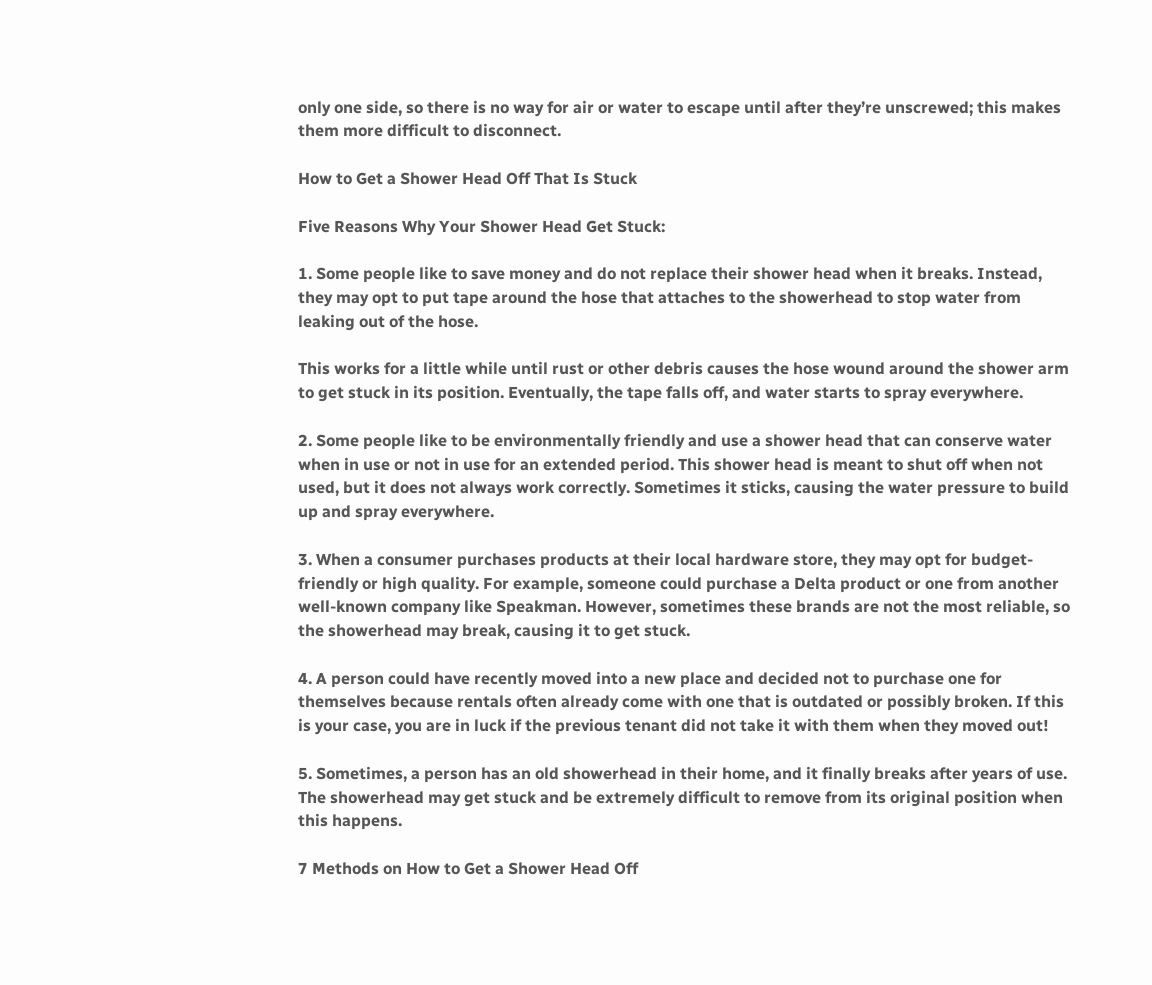only one side, so there is no way for air or water to escape until after they’re unscrewed; this makes them more difficult to disconnect.

How to Get a Shower Head Off That Is Stuck

Five Reasons Why Your Shower Head Get Stuck:

1. Some people like to save money and do not replace their shower head when it breaks. Instead, they may opt to put tape around the hose that attaches to the showerhead to stop water from leaking out of the hose.

This works for a little while until rust or other debris causes the hose wound around the shower arm to get stuck in its position. Eventually, the tape falls off, and water starts to spray everywhere.

2. Some people like to be environmentally friendly and use a shower head that can conserve water when in use or not in use for an extended period. This shower head is meant to shut off when not used, but it does not always work correctly. Sometimes it sticks, causing the water pressure to build up and spray everywhere.

3. When a consumer purchases products at their local hardware store, they may opt for budget-friendly or high quality. For example, someone could purchase a Delta product or one from another well-known company like Speakman. However, sometimes these brands are not the most reliable, so the showerhead may break, causing it to get stuck.

4. A person could have recently moved into a new place and decided not to purchase one for themselves because rentals often already come with one that is outdated or possibly broken. If this is your case, you are in luck if the previous tenant did not take it with them when they moved out!

5. Sometimes, a person has an old showerhead in their home, and it finally breaks after years of use. The showerhead may get stuck and be extremely difficult to remove from its original position when this happens.

7 Methods on How to Get a Shower Head Off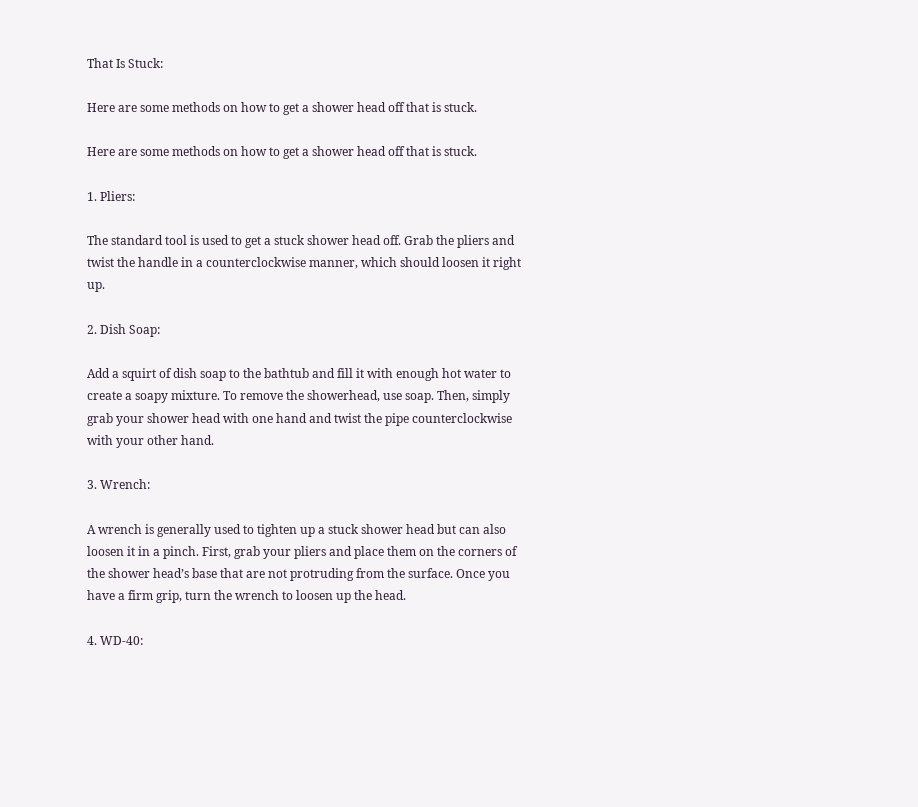That Is Stuck:

Here are some methods on how to get a shower head off that is stuck.

Here are some methods on how to get a shower head off that is stuck.

1. Pliers:

The standard tool is used to get a stuck shower head off. Grab the pliers and twist the handle in a counterclockwise manner, which should loosen it right up.

2. Dish Soap:

Add a squirt of dish soap to the bathtub and fill it with enough hot water to create a soapy mixture. To remove the showerhead, use soap. Then, simply grab your shower head with one hand and twist the pipe counterclockwise with your other hand.

3. Wrench:

A wrench is generally used to tighten up a stuck shower head but can also loosen it in a pinch. First, grab your pliers and place them on the corners of the shower head’s base that are not protruding from the surface. Once you have a firm grip, turn the wrench to loosen up the head.

4. WD-40: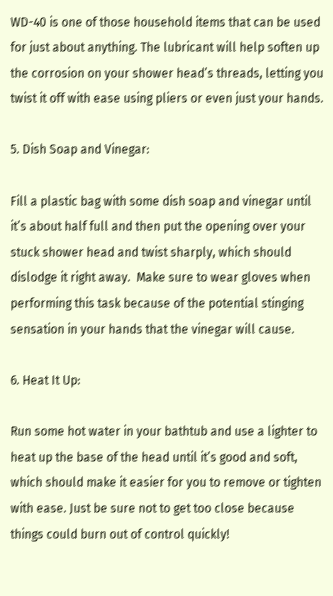WD-40 is one of those household items that can be used for just about anything. The lubricant will help soften up the corrosion on your shower head’s threads, letting you twist it off with ease using pliers or even just your hands.

5. Dish Soap and Vinegar:

Fill a plastic bag with some dish soap and vinegar until it’s about half full and then put the opening over your stuck shower head and twist sharply, which should dislodge it right away.  Make sure to wear gloves when performing this task because of the potential stinging sensation in your hands that the vinegar will cause.

6. Heat It Up:

Run some hot water in your bathtub and use a lighter to heat up the base of the head until it’s good and soft, which should make it easier for you to remove or tighten with ease. Just be sure not to get too close because things could burn out of control quickly!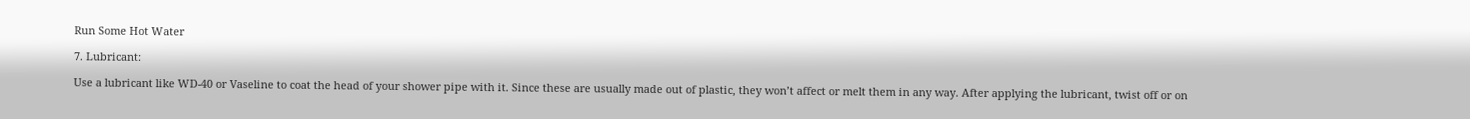Run Some Hot Water

7. Lubricant:

Use a lubricant like WD-40 or Vaseline to coat the head of your shower pipe with it. Since these are usually made out of plastic, they won’t affect or melt them in any way. After applying the lubricant, twist off or on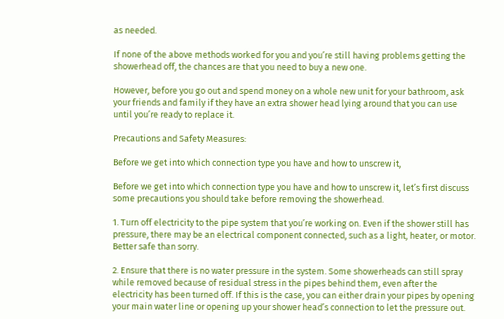as needed.

If none of the above methods worked for you and you’re still having problems getting the showerhead off, the chances are that you need to buy a new one.

However, before you go out and spend money on a whole new unit for your bathroom, ask your friends and family if they have an extra shower head lying around that you can use until you’re ready to replace it.

Precautions and Safety Measures:

Before we get into which connection type you have and how to unscrew it,

Before we get into which connection type you have and how to unscrew it, let’s first discuss some precautions you should take before removing the showerhead.

1. Turn off electricity to the pipe system that you’re working on. Even if the shower still has pressure, there may be an electrical component connected, such as a light, heater, or motor. Better safe than sorry.

2. Ensure that there is no water pressure in the system. Some showerheads can still spray while removed because of residual stress in the pipes behind them, even after the electricity has been turned off. If this is the case, you can either drain your pipes by opening your main water line or opening up your shower head’s connection to let the pressure out.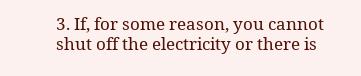3. If, for some reason, you cannot shut off the electricity or there is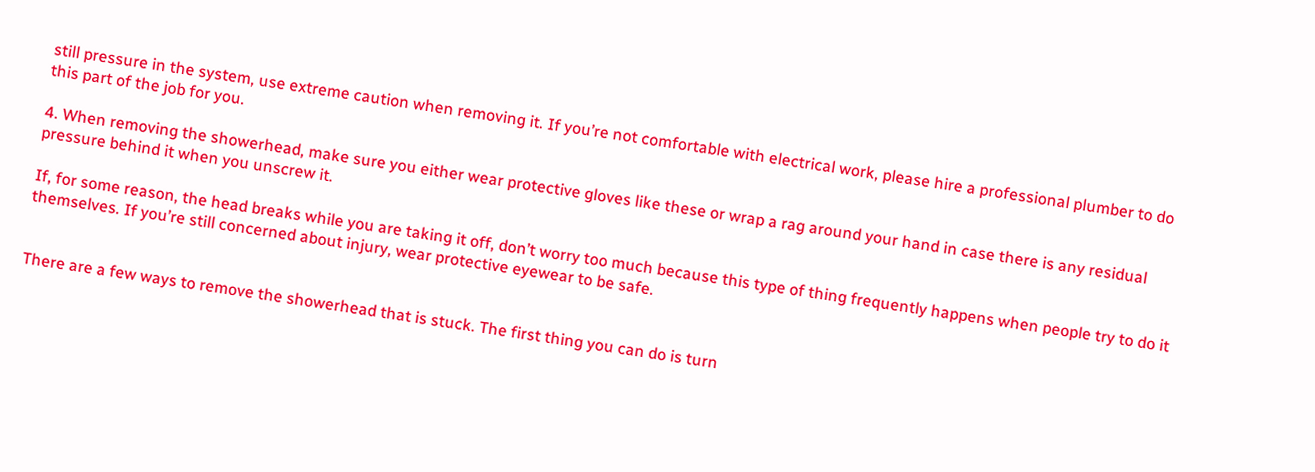still pressure in the system, use extreme caution when removing it. If you’re not comfortable with electrical work, please hire a professional plumber to do this part of the job for you.

4. When removing the showerhead, make sure you either wear protective gloves like these or wrap a rag around your hand in case there is any residual pressure behind it when you unscrew it.

If, for some reason, the head breaks while you are taking it off, don’t worry too much because this type of thing frequently happens when people try to do it themselves. If you’re still concerned about injury, wear protective eyewear to be safe.


There are a few ways to remove the showerhead that is stuck. The first thing you can do is turn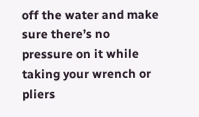off the water and make sure there’s no pressure on it while taking your wrench or pliers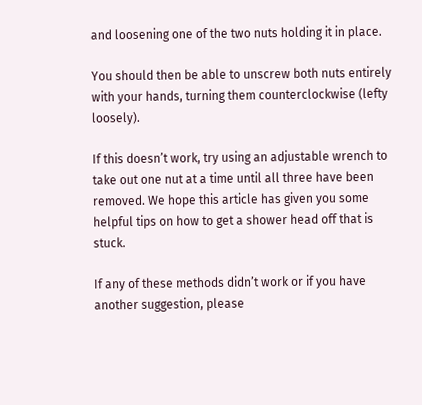and loosening one of the two nuts holding it in place.

You should then be able to unscrew both nuts entirely with your hands, turning them counterclockwise (lefty loosely).

If this doesn’t work, try using an adjustable wrench to take out one nut at a time until all three have been removed. We hope this article has given you some helpful tips on how to get a shower head off that is stuck.

If any of these methods didn’t work or if you have another suggestion, please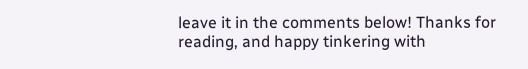leave it in the comments below! Thanks for reading, and happy tinkering with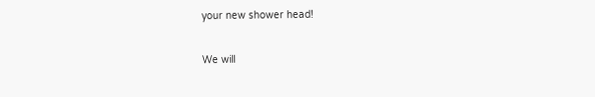your new shower head!

We will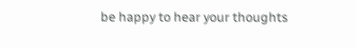be happy to hear your thoughts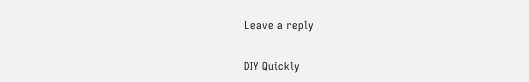Leave a reply

DIY Quickly